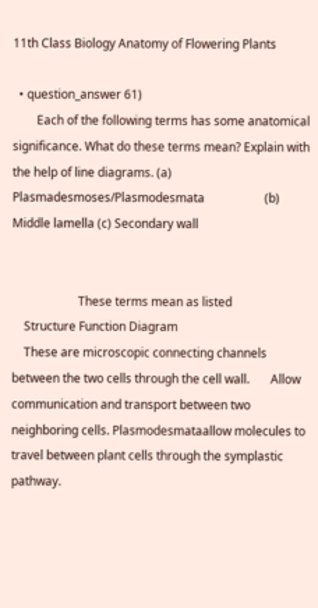11th Class Biology Anatomy of Flowering Plants

  • question_answer 61)
        Each of the following terms has some anatomical significance. What do these terms mean? Explain with the help of line diagrams. (a) Plasmadesmoses/Plasmodesmata                    (b) Middle lamella (c) Secondary wall


                      These terms mean as listed
    Structure Function Diagram
    These are microscopic connecting channels  between the two cells through the cell wall.       Allow communication and transport between two neighboring cells. Plasmodesmataallow molecules to travel between plant cells through the symplastic pathway.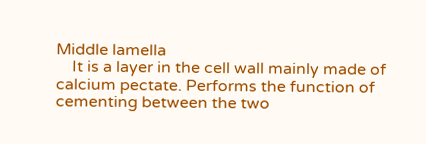Middle lamella
    It is a layer in the cell wall mainly made of calcium pectate. Performs the function of cementing between the two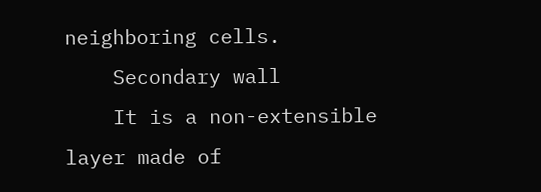neighboring cells.
    Secondary wall
    It is a non-extensible layer made of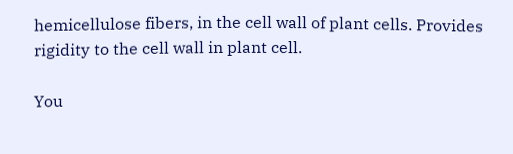hemicellulose fibers, in the cell wall of plant cells. Provides rigidity to the cell wall in plant cell.

You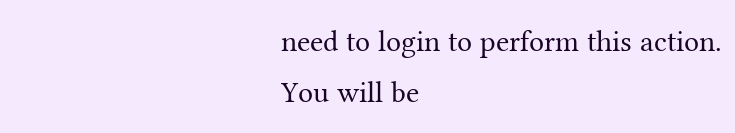need to login to perform this action.
You will be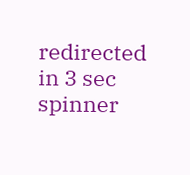redirected in 3 sec spinner